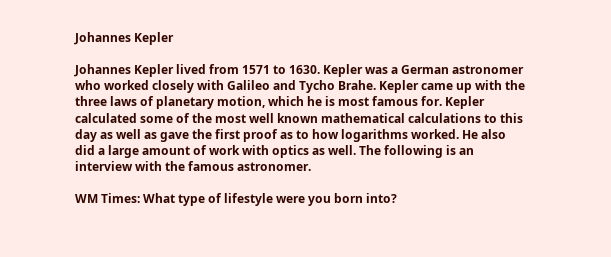Johannes Kepler

Johannes Kepler lived from 1571 to 1630. Kepler was a German astronomer who worked closely with Galileo and Tycho Brahe. Kepler came up with the three laws of planetary motion, which he is most famous for. Kepler calculated some of the most well known mathematical calculations to this day as well as gave the first proof as to how logarithms worked. He also did a large amount of work with optics as well. The following is an interview with the famous astronomer.

WM Times: What type of lifestyle were you born into?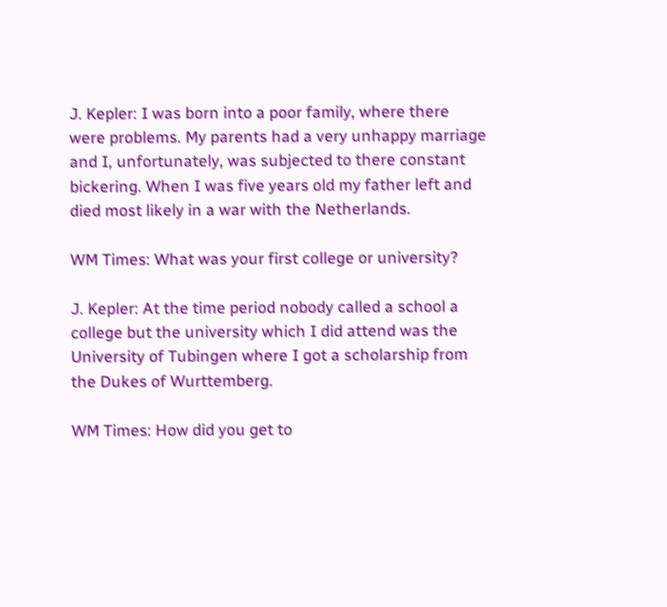J. Kepler: I was born into a poor family, where there were problems. My parents had a very unhappy marriage and I, unfortunately, was subjected to there constant bickering. When I was five years old my father left and died most likely in a war with the Netherlands.

WM Times: What was your first college or university?

J. Kepler: At the time period nobody called a school a college but the university which I did attend was the University of Tubingen where I got a scholarship from the Dukes of Wurttemberg.

WM Times: How did you get to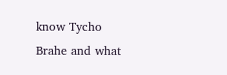know Tycho Brahe and what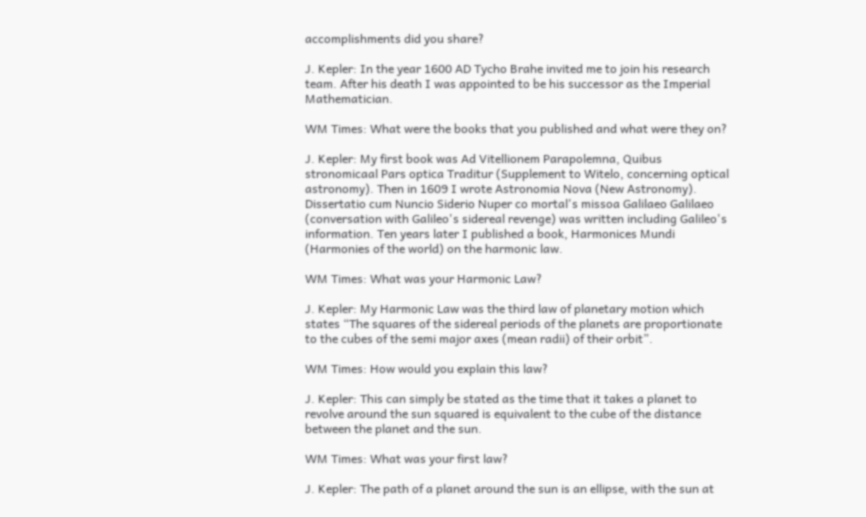accomplishments did you share?

J. Kepler: In the year 1600 AD Tycho Brahe invited me to join his research team. After his death I was appointed to be his successor as the Imperial Mathematician.

WM Times: What were the books that you published and what were they on?

J. Kepler: My first book was Ad Vitellionem Parapolemna, Quibus stronomicaal Pars optica Traditur (Supplement to Witelo, concerning optical astronomy). Then in 1609 I wrote Astronomia Nova (New Astronomy). Dissertatio cum Nuncio Siderio Nuper co mortal's missoa Galilaeo Galilaeo (conversation with Galileo's sidereal revenge) was written including Galileo's information. Ten years later I published a book, Harmonices Mundi (Harmonies of the world) on the harmonic law.

WM Times: What was your Harmonic Law?

J. Kepler: My Harmonic Law was the third law of planetary motion which states “The squares of the sidereal periods of the planets are proportionate to the cubes of the semi major axes (mean radii) of their orbit”.

WM Times: How would you explain this law?

J. Kepler: This can simply be stated as the time that it takes a planet to revolve around the sun squared is equivalent to the cube of the distance between the planet and the sun.

WM Times: What was your first law?

J. Kepler: The path of a planet around the sun is an ellipse, with the sun at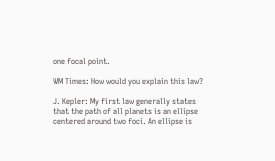one focal point.

WM Times: How would you explain this law?

J. Kepler: My first law generally states that the path of all planets is an ellipse centered around two foci. An ellipse is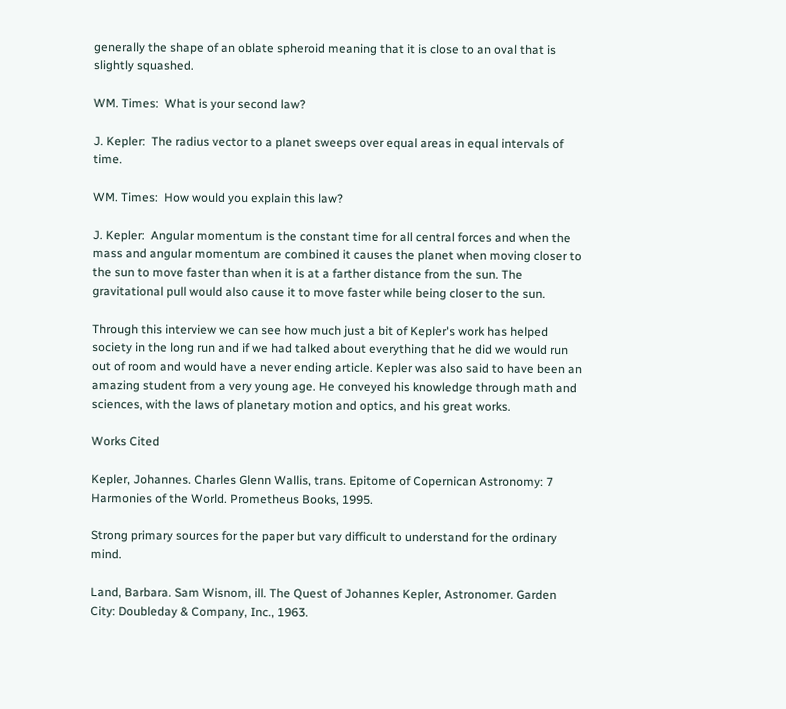generally the shape of an oblate spheroid meaning that it is close to an oval that is slightly squashed.

WM. Times:  What is your second law?

J. Kepler:  The radius vector to a planet sweeps over equal areas in equal intervals of time.

WM. Times:  How would you explain this law?

J. Kepler:  Angular momentum is the constant time for all central forces and when the mass and angular momentum are combined it causes the planet when moving closer to the sun to move faster than when it is at a farther distance from the sun. The gravitational pull would also cause it to move faster while being closer to the sun.

Through this interview we can see how much just a bit of Kepler's work has helped society in the long run and if we had talked about everything that he did we would run out of room and would have a never ending article. Kepler was also said to have been an amazing student from a very young age. He conveyed his knowledge through math and sciences, with the laws of planetary motion and optics, and his great works.

Works Cited

Kepler, Johannes. Charles Glenn Wallis, trans. Epitome of Copernican Astronomy: 7 Harmonies of the World. Prometheus Books, 1995.

Strong primary sources for the paper but vary difficult to understand for the ordinary mind.

Land, Barbara. Sam Wisnom, ill. The Quest of Johannes Kepler, Astronomer. Garden City: Doubleday & Company, Inc., 1963.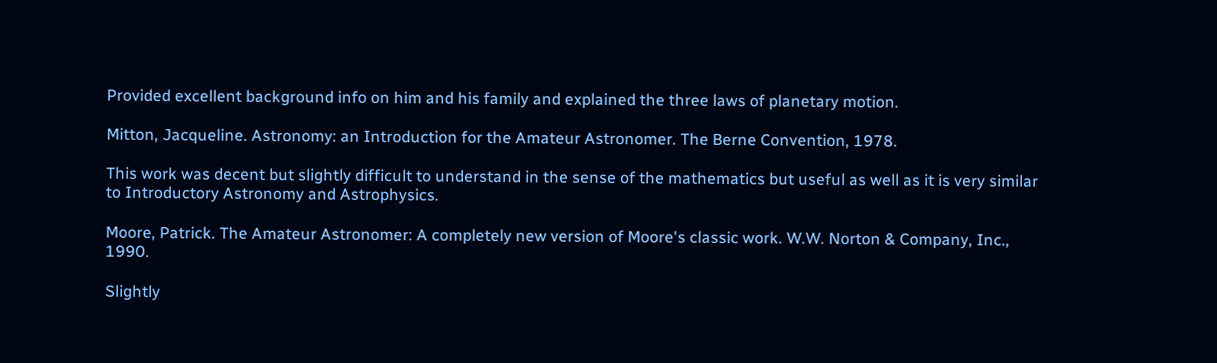Provided excellent background info on him and his family and explained the three laws of planetary motion.

Mitton, Jacqueline. Astronomy: an Introduction for the Amateur Astronomer. The Berne Convention, 1978.

This work was decent but slightly difficult to understand in the sense of the mathematics but useful as well as it is very similar to Introductory Astronomy and Astrophysics.

Moore, Patrick. The Amateur Astronomer: A completely new version of Moore's classic work. W.W. Norton & Company, Inc., 1990.

Slightly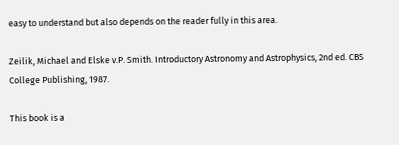easy to understand but also depends on the reader fully in this area.

Zeilik, Michael and Elske v.P. Smith. Introductory Astronomy and Astrophysics, 2nd ed. CBS College Publishing, 1987.

This book is a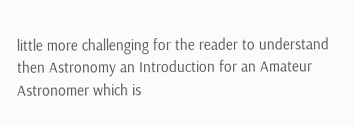little more challenging for the reader to understand then Astronomy an Introduction for an Amateur Astronomer which is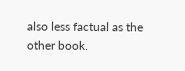also less factual as the other book.